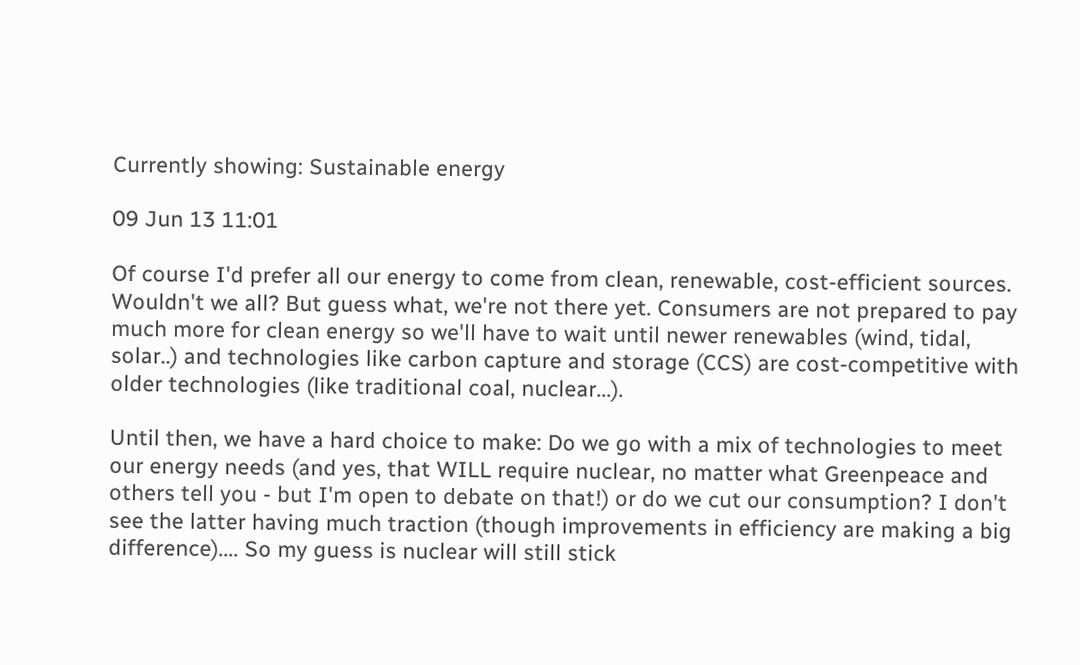Currently showing: Sustainable energy

09 Jun 13 11:01

Of course I'd prefer all our energy to come from clean, renewable, cost-efficient sources. Wouldn't we all? But guess what, we're not there yet. Consumers are not prepared to pay much more for clean energy so we'll have to wait until newer renewables (wind, tidal, solar..) and technologies like carbon capture and storage (CCS) are cost-competitive with older technologies (like traditional coal, nuclear...).

Until then, we have a hard choice to make: Do we go with a mix of technologies to meet our energy needs (and yes, that WILL require nuclear, no matter what Greenpeace and others tell you - but I'm open to debate on that!) or do we cut our consumption? I don't see the latter having much traction (though improvements in efficiency are making a big difference).... So my guess is nuclear will still stick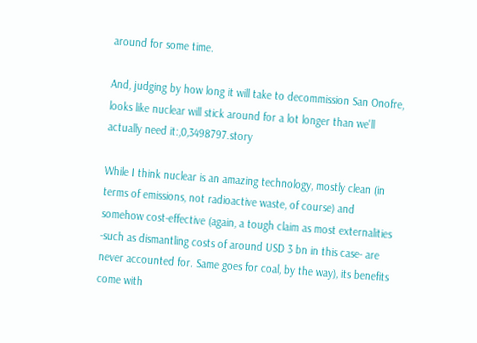around for some time.

And, judging by how long it will take to decommission San Onofre, looks like nuclear will stick around for a lot longer than we'll actually need it:,0,3498797.story

While I think nuclear is an amazing technology, mostly clean (in terms of emissions, not radioactive waste, of course) and somehow cost-effective (again, a tough claim as most externalities -such as dismantling costs of around USD 3 bn in this case- are never accounted for. Same goes for coal, by the way), its benefits come with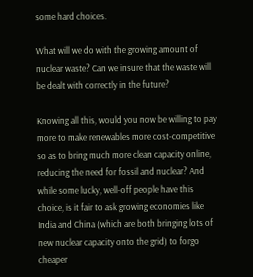some hard choices.

What will we do with the growing amount of nuclear waste? Can we insure that the waste will be dealt with correctly in the future?

Knowing all this, would you now be willing to pay more to make renewables more cost-competitive so as to bring much more clean capacity online, reducing the need for fossil and nuclear? And while some lucky, well-off people have this choice, is it fair to ask growing economies like India and China (which are both bringing lots of new nuclear capacity onto the grid) to forgo cheaper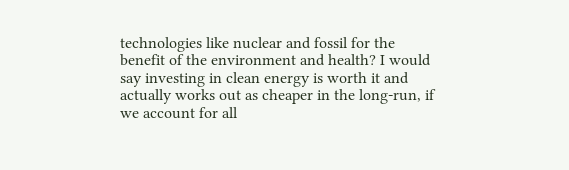technologies like nuclear and fossil for the benefit of the environment and health? I would say investing in clean energy is worth it and actually works out as cheaper in the long-run, if we account for all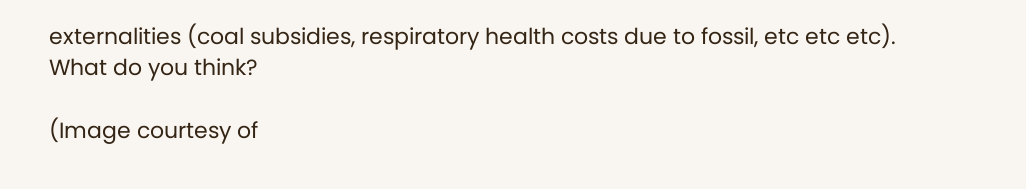externalities (coal subsidies, respiratory health costs due to fossil, etc etc etc). What do you think?

(Image courtesy of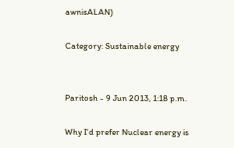awnisALAN)

Category: Sustainable energy


Paritosh - 9 Jun 2013, 1:18 p.m.

Why I'd prefer Nuclear energy is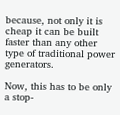because, not only it is cheap it can be built faster than any other type of traditional power generators.

Now, this has to be only a stop-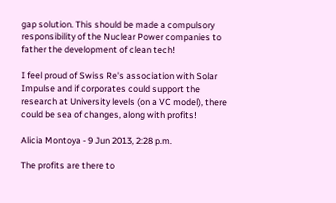gap solution. This should be made a compulsory responsibility of the Nuclear Power companies to father the development of clean tech!

I feel proud of Swiss Re's association with Solar Impulse and if corporates could support the research at University levels (on a VC model), there could be sea of changes, along with profits!

Alicia Montoya - 9 Jun 2013, 2:28 p.m.

The profits are there to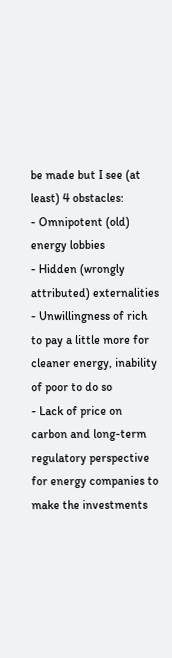be made but I see (at least) 4 obstacles:
- Omnipotent (old) energy lobbies
- Hidden (wrongly attributed) externalities
- Unwillingness of rich to pay a little more for cleaner energy, inability of poor to do so
- Lack of price on carbon and long-term regulatory perspective for energy companies to make the investments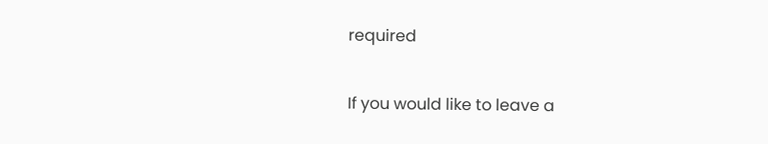required

If you would like to leave a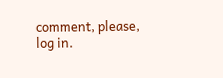comment, please, log in.